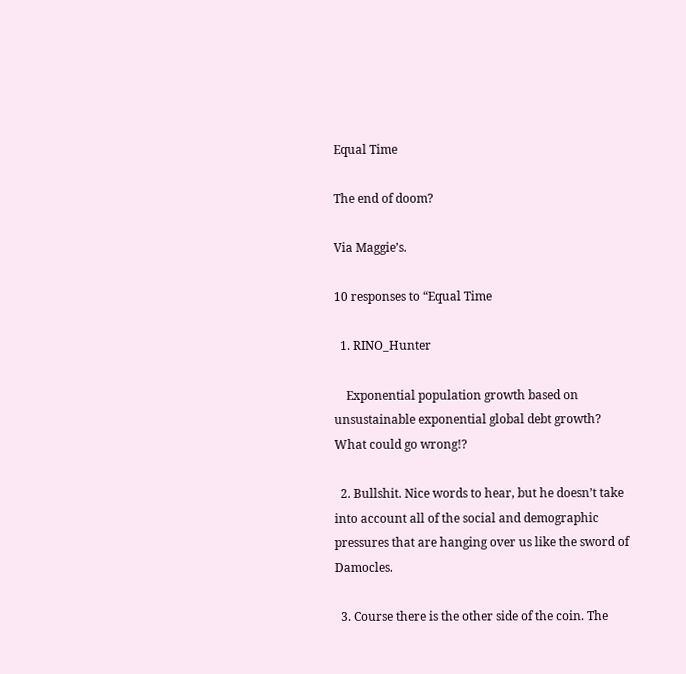Equal Time

The end of doom?

Via Maggie’s.

10 responses to “Equal Time

  1. RINO_Hunter

    Exponential population growth based on unsustainable exponential global debt growth? What could go wrong!?

  2. Bullshit. Nice words to hear, but he doesn’t take into account all of the social and demographic pressures that are hanging over us like the sword of Damocles.

  3. Course there is the other side of the coin. The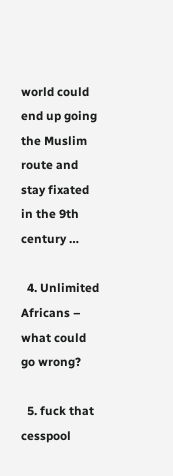world could end up going the Muslim route and stay fixated in the 9th century …

  4. Unlimited Africans – what could go wrong?

  5. fuck that cesspool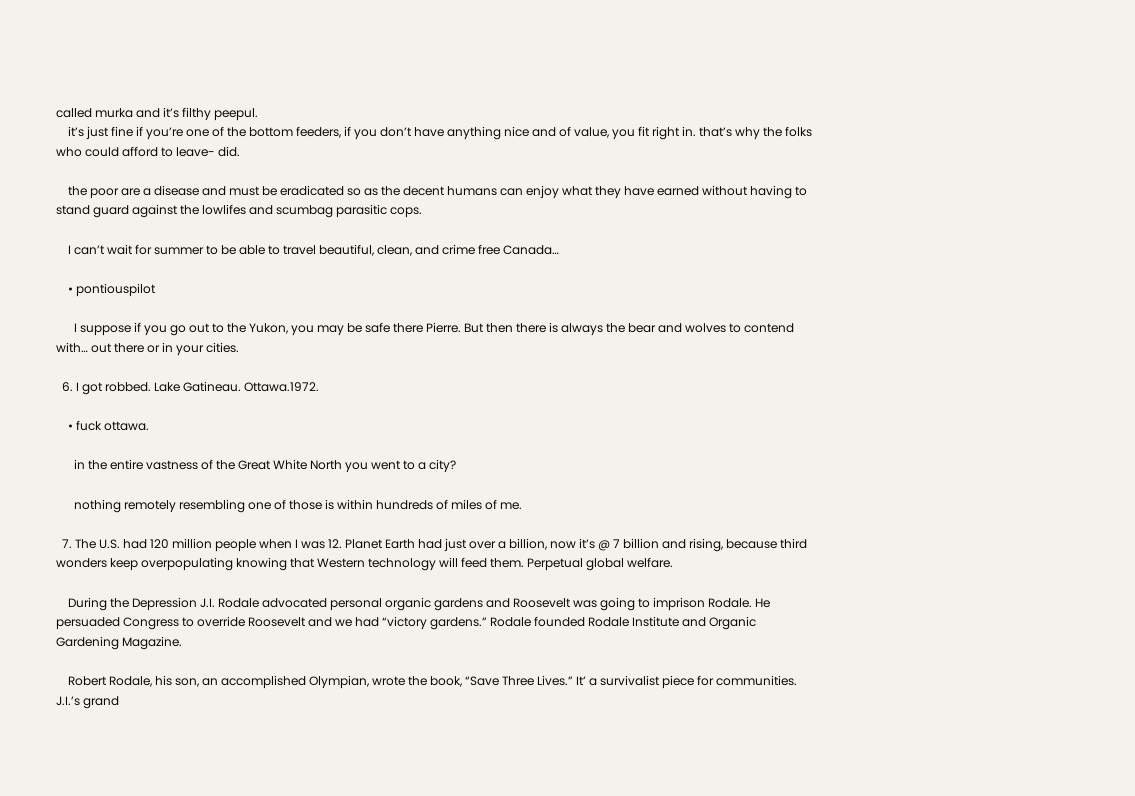called murka and it’s filthy peepul.
    it’s just fine if you’re one of the bottom feeders, if you don’t have anything nice and of value, you fit right in. that’s why the folks who could afford to leave- did.

    the poor are a disease and must be eradicated so as the decent humans can enjoy what they have earned without having to stand guard against the lowlifes and scumbag parasitic cops.

    I can’t wait for summer to be able to travel beautiful, clean, and crime free Canada…

    • pontiouspilot

      I suppose if you go out to the Yukon, you may be safe there Pierre. But then there is always the bear and wolves to contend with… out there or in your cities.

  6. I got robbed. Lake Gatineau. Ottawa.1972.

    • fuck ottawa.

      in the entire vastness of the Great White North you went to a city?

      nothing remotely resembling one of those is within hundreds of miles of me.

  7. The U.S. had 120 million people when I was 12. Planet Earth had just over a billion, now it’s @ 7 billion and rising, because third wonders keep overpopulating knowing that Western technology will feed them. Perpetual global welfare.

    During the Depression J.I. Rodale advocated personal organic gardens and Roosevelt was going to imprison Rodale. He persuaded Congress to override Roosevelt and we had “victory gardens.” Rodale founded Rodale Institute and Organic Gardening Magazine.

    Robert Rodale, his son, an accomplished Olympian, wrote the book, “Save Three Lives.” It’ a survivalist piece for communities. J.I.’s grand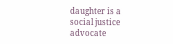daughter is a social justice advocate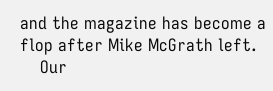and the magazine has become a flop after Mike McGrath left.
    Our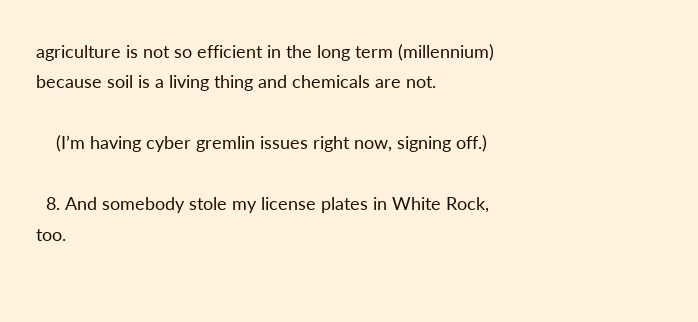agriculture is not so efficient in the long term (millennium) because soil is a living thing and chemicals are not.

    (I’m having cyber gremlin issues right now, signing off.)

  8. And somebody stole my license plates in White Rock, too.